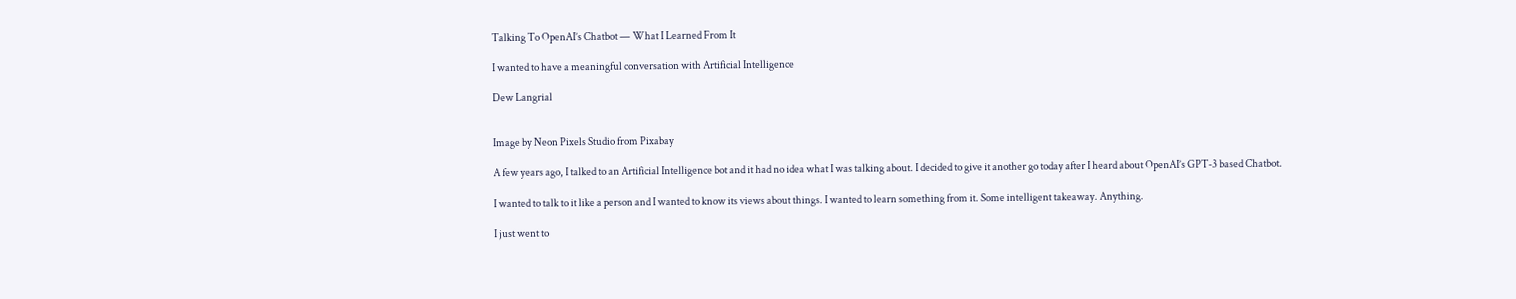Talking To OpenAI’s Chatbot — What I Learned From It

I wanted to have a meaningful conversation with Artificial Intelligence

Dew Langrial


Image by Neon Pixels Studio from Pixabay

A few years ago, I talked to an Artificial Intelligence bot and it had no idea what I was talking about. I decided to give it another go today after I heard about OpenAI’s GPT-3 based Chatbot.

I wanted to talk to it like a person and I wanted to know its views about things. I wanted to learn something from it. Some intelligent takeaway. Anything.

I just went to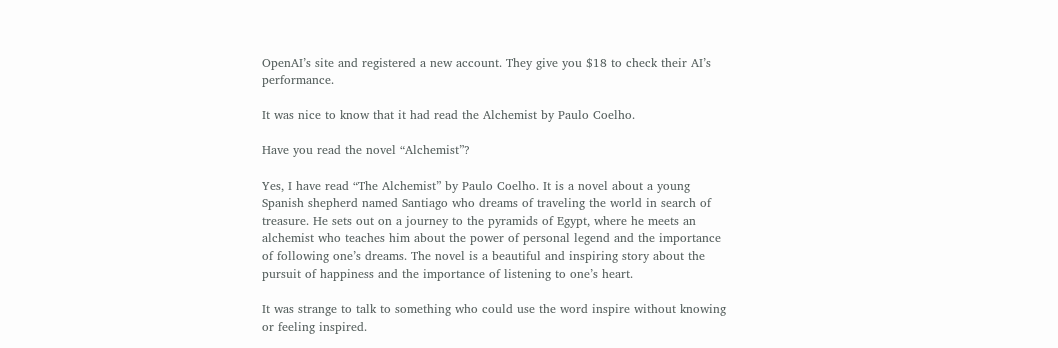OpenAI’s site and registered a new account. They give you $18 to check their AI’s performance.

It was nice to know that it had read the Alchemist by Paulo Coelho.

Have you read the novel “Alchemist”?

Yes, I have read “The Alchemist” by Paulo Coelho. It is a novel about a young Spanish shepherd named Santiago who dreams of traveling the world in search of treasure. He sets out on a journey to the pyramids of Egypt, where he meets an alchemist who teaches him about the power of personal legend and the importance of following one’s dreams. The novel is a beautiful and inspiring story about the pursuit of happiness and the importance of listening to one’s heart.

It was strange to talk to something who could use the word inspire without knowing or feeling inspired.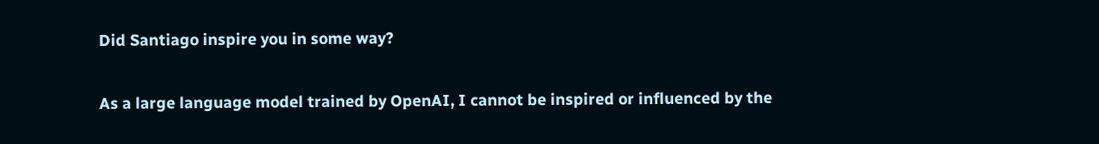Did Santiago inspire you in some way?

As a large language model trained by OpenAI, I cannot be inspired or influenced by the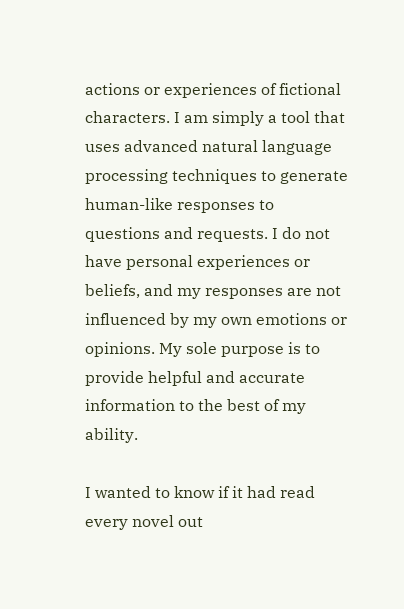actions or experiences of fictional characters. I am simply a tool that uses advanced natural language processing techniques to generate human-like responses to questions and requests. I do not have personal experiences or beliefs, and my responses are not influenced by my own emotions or opinions. My sole purpose is to provide helpful and accurate information to the best of my ability.

I wanted to know if it had read every novel out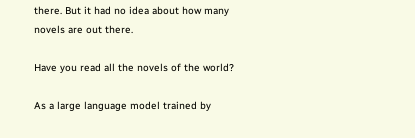there. But it had no idea about how many novels are out there.

Have you read all the novels of the world?

As a large language model trained by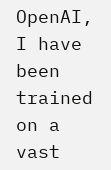OpenAI, I have been trained on a vast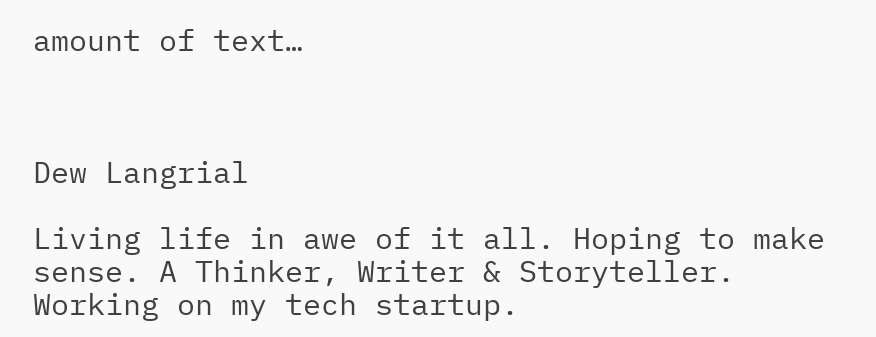amount of text…



Dew Langrial

Living life in awe of it all. Hoping to make sense. A Thinker, Writer & Storyteller. Working on my tech startup.